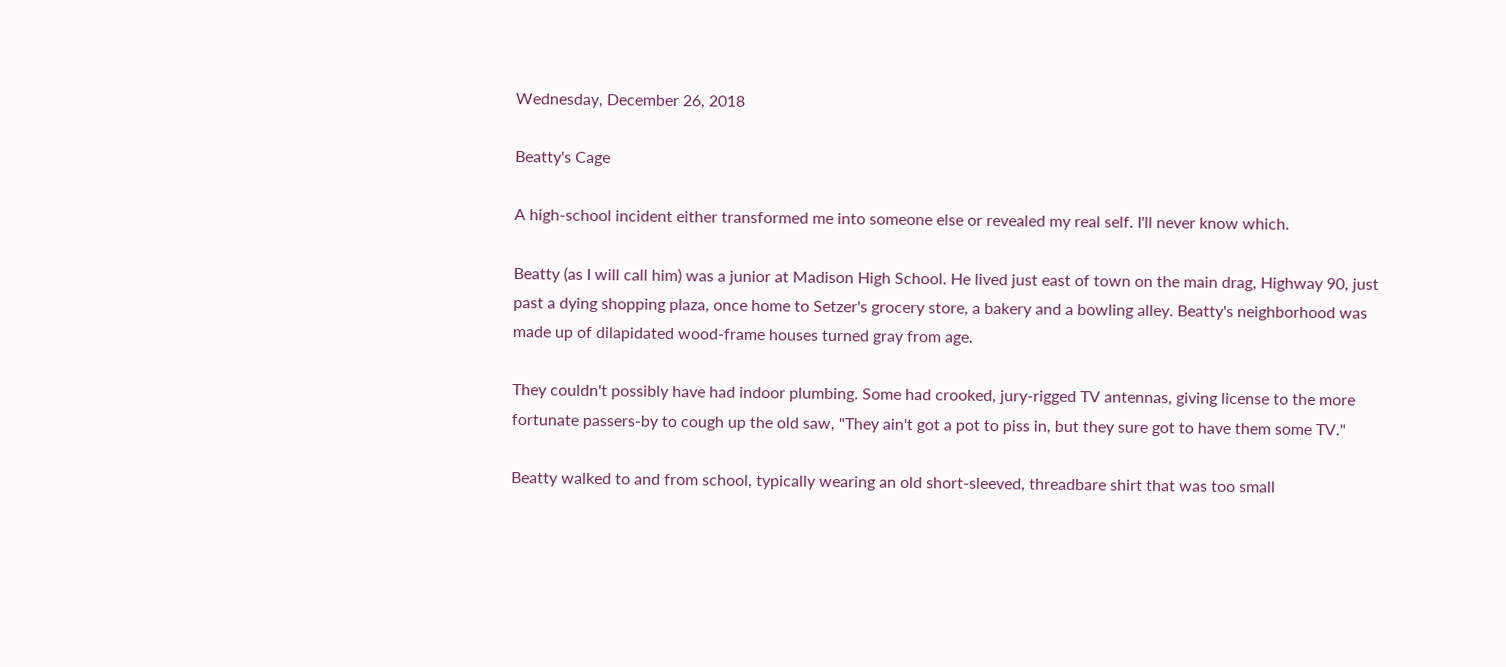Wednesday, December 26, 2018

Beatty's Cage

A high-school incident either transformed me into someone else or revealed my real self. I'll never know which.

Beatty (as I will call him) was a junior at Madison High School. He lived just east of town on the main drag, Highway 90, just past a dying shopping plaza, once home to Setzer's grocery store, a bakery and a bowling alley. Beatty's neighborhood was made up of dilapidated wood-frame houses turned gray from age.

They couldn't possibly have had indoor plumbing. Some had crooked, jury-rigged TV antennas, giving license to the more fortunate passers-by to cough up the old saw, "They ain't got a pot to piss in, but they sure got to have them some TV."

Beatty walked to and from school, typically wearing an old short-sleeved, threadbare shirt that was too small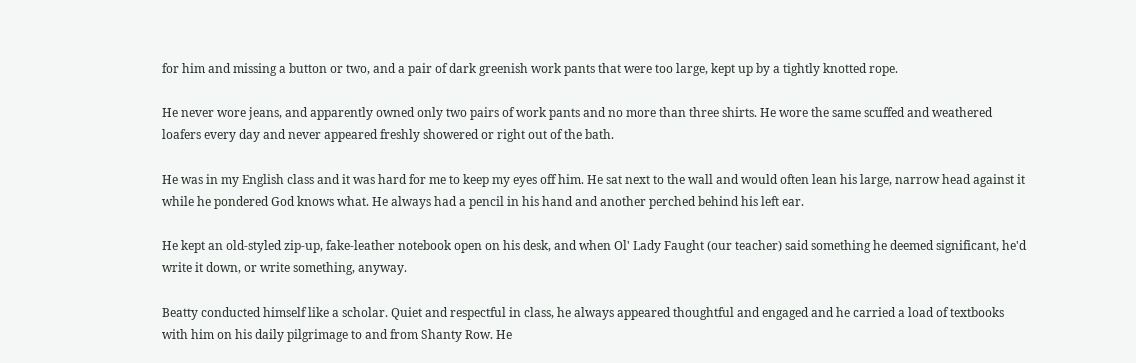for him and missing a button or two, and a pair of dark greenish work pants that were too large, kept up by a tightly knotted rope.

He never wore jeans, and apparently owned only two pairs of work pants and no more than three shirts. He wore the same scuffed and weathered loafers every day and never appeared freshly showered or right out of the bath.

He was in my English class and it was hard for me to keep my eyes off him. He sat next to the wall and would often lean his large, narrow head against it while he pondered God knows what. He always had a pencil in his hand and another perched behind his left ear.

He kept an old-styled zip-up, fake-leather notebook open on his desk, and when Ol' Lady Faught (our teacher) said something he deemed significant, he'd write it down, or write something, anyway.

Beatty conducted himself like a scholar. Quiet and respectful in class, he always appeared thoughtful and engaged and he carried a load of textbooks with him on his daily pilgrimage to and from Shanty Row. He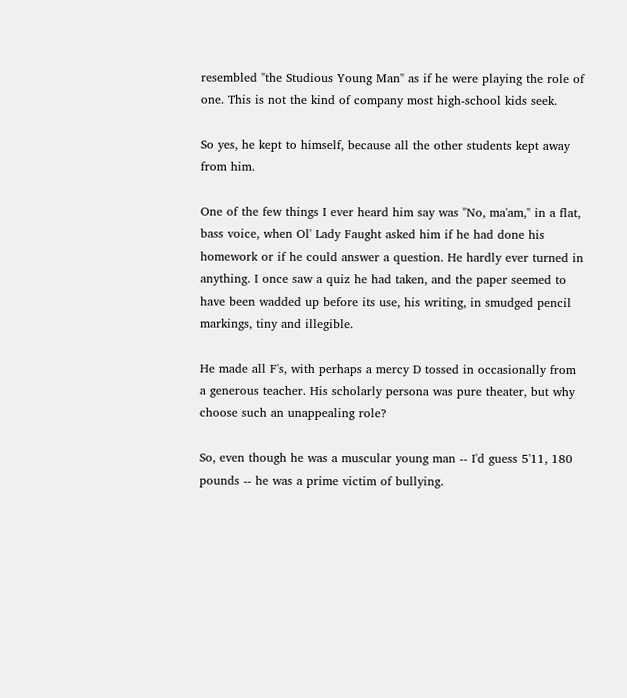resembled "the Studious Young Man" as if he were playing the role of one. This is not the kind of company most high-school kids seek.

So yes, he kept to himself, because all the other students kept away from him.

One of the few things I ever heard him say was "No, ma'am," in a flat, bass voice, when Ol' Lady Faught asked him if he had done his homework or if he could answer a question. He hardly ever turned in anything. I once saw a quiz he had taken, and the paper seemed to have been wadded up before its use, his writing, in smudged pencil markings, tiny and illegible.

He made all F's, with perhaps a mercy D tossed in occasionally from a generous teacher. His scholarly persona was pure theater, but why choose such an unappealing role?

So, even though he was a muscular young man -- I'd guess 5'11, 180 pounds -- he was a prime victim of bullying.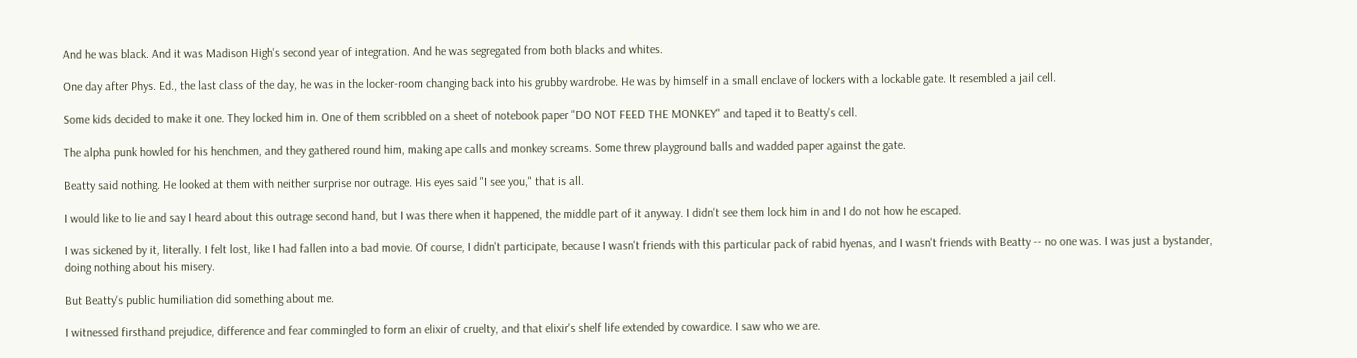And he was black. And it was Madison High's second year of integration. And he was segregated from both blacks and whites.

One day after Phys. Ed., the last class of the day, he was in the locker-room changing back into his grubby wardrobe. He was by himself in a small enclave of lockers with a lockable gate. It resembled a jail cell.

Some kids decided to make it one. They locked him in. One of them scribbled on a sheet of notebook paper "DO NOT FEED THE MONKEY" and taped it to Beatty's cell.

The alpha punk howled for his henchmen, and they gathered round him, making ape calls and monkey screams. Some threw playground balls and wadded paper against the gate.

Beatty said nothing. He looked at them with neither surprise nor outrage. His eyes said "I see you," that is all.

I would like to lie and say I heard about this outrage second hand, but I was there when it happened, the middle part of it anyway. I didn't see them lock him in and I do not how he escaped.

I was sickened by it, literally. I felt lost, like I had fallen into a bad movie. Of course, I didn't participate, because I wasn't friends with this particular pack of rabid hyenas, and I wasn't friends with Beatty -- no one was. I was just a bystander, doing nothing about his misery.

But Beatty's public humiliation did something about me.

I witnessed firsthand prejudice, difference and fear commingled to form an elixir of cruelty, and that elixir's shelf life extended by cowardice. I saw who we are.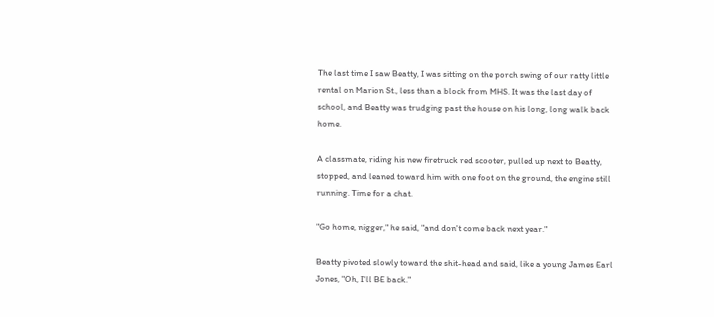The last time I saw Beatty, I was sitting on the porch swing of our ratty little rental on Marion St., less than a block from MHS. It was the last day of school, and Beatty was trudging past the house on his long, long walk back home.

A classmate, riding his new firetruck red scooter, pulled up next to Beatty, stopped, and leaned toward him with one foot on the ground, the engine still running. Time for a chat.

"Go home, nigger," he said, "and don't come back next year."

Beatty pivoted slowly toward the shit-head and said, like a young James Earl Jones, "Oh, I'll BE back."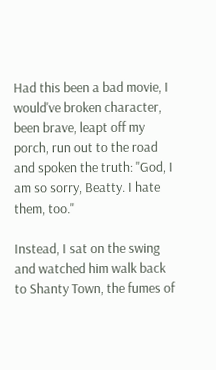Had this been a bad movie, I would've broken character, been brave, leapt off my porch, run out to the road and spoken the truth: "God, I am so sorry, Beatty. I hate them, too."

Instead, I sat on the swing and watched him walk back to Shanty Town, the fumes of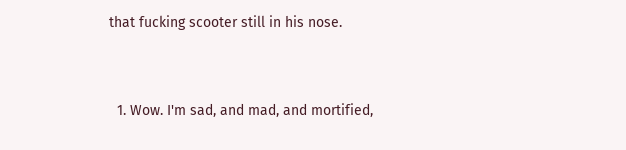that fucking scooter still in his nose.


  1. Wow. I'm sad, and mad, and mortified,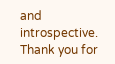and introspective. Thank you for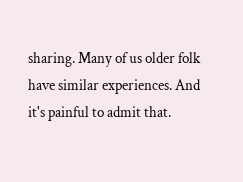sharing. Many of us older folk have similar experiences. And it's painful to admit that.